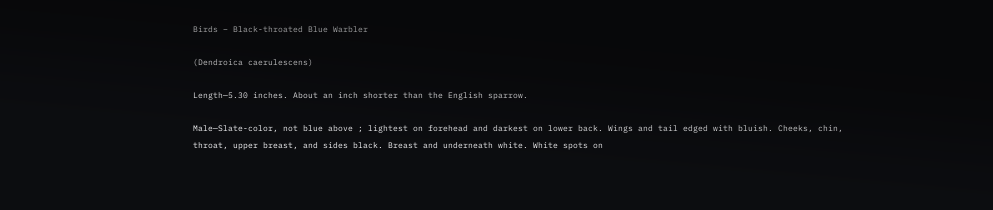Birds – Black-throated Blue Warbler

(Dendroica caerulescens)

Length—5.30 inches. About an inch shorter than the English sparrow.

Male—Slate-color, not blue above ; lightest on forehead and darkest on lower back. Wings and tail edged with bluish. Cheeks, chin, throat, upper breast, and sides black. Breast and underneath white. White spots on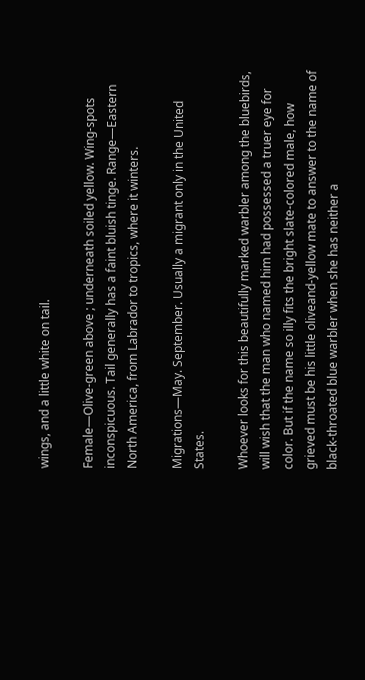wings, and a little white on tail.

Female—Olive-green above ; underneath soiled yellow. Wing-spots inconspicuous. Tail generally has a faint bluish tinge. Range—Eastern North America, from Labrador to tropics, where it winters.

Migrations—May. September. Usually a migrant only in the United States.

Whoever looks for this beautifully marked warbler among the bluebirds, will wish that the man who named him had possessed a truer eye for color. But if the name so illy fits the bright slate-colored male, how grieved must be his little oliveand-yellow mate to answer to the name of black-throated blue warbler when she has neither a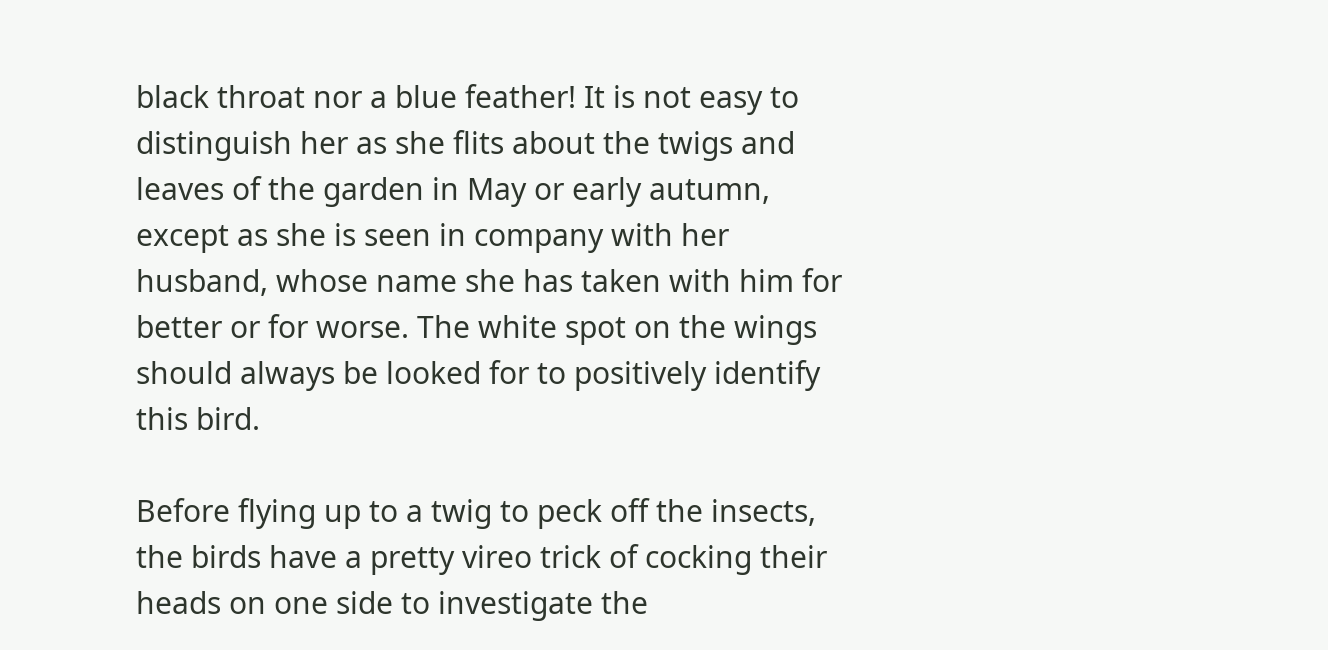black throat nor a blue feather! It is not easy to distinguish her as she flits about the twigs and leaves of the garden in May or early autumn, except as she is seen in company with her husband, whose name she has taken with him for better or for worse. The white spot on the wings should always be looked for to positively identify this bird.

Before flying up to a twig to peck off the insects, the birds have a pretty vireo trick of cocking their heads on one side to investigate the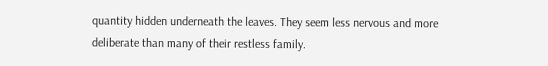quantity hidden underneath the leaves. They seem less nervous and more deliberate than many of their restless family.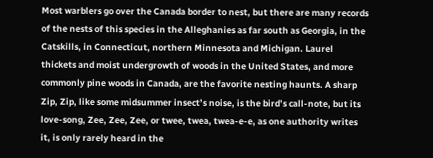Most warblers go over the Canada border to nest, but there are many records of the nests of this species in the Alleghanies as far south as Georgia, in the Catskills, in Connecticut, northern Minnesota and Michigan. Laurel thickets and moist undergrowth of woods in the United States, and more commonly pine woods in Canada, are the favorite nesting haunts. A sharp Zip, Zip, like some midsummer insect’s noise, is the bird’s call-note, but its love-song, Zee, Zee, Zee, or twee, twea, twea-e-e, as one authority writes it, is only rarely heard in the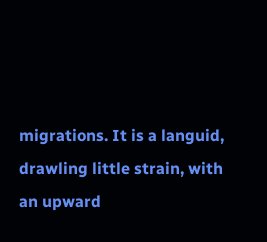migrations. It is a languid, drawling little strain, with an upward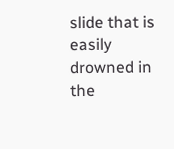slide that is easily drowned in the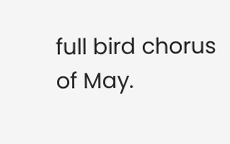full bird chorus of May.